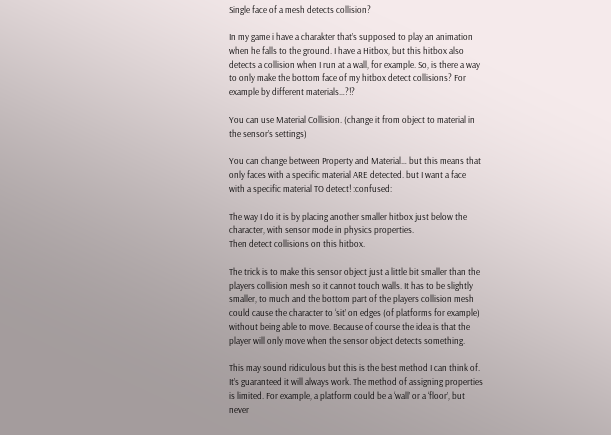Single face of a mesh detects collision?

In my game i have a charakter that’s supposed to play an animation when he falls to the ground. I have a Hitbox, but this hitbox also detects a collision when I run at a wall, for example. So, is there a way to only make the bottom face of my hitbox detect collisions? For example by different materials…?!?

You can use Material Collision. (change it from object to material in the sensor’s settings)

You can change between Property and Material… but this means that only faces with a specific material ARE detected. but I want a face with a specific material TO detect! :confused:

The way I do it is by placing another smaller hitbox just below the character, with sensor mode in physics properties.
Then detect collisions on this hitbox.

The trick is to make this sensor object just a little bit smaller than the players collision mesh so it cannot touch walls. It has to be slightly smaller, to much and the bottom part of the players collision mesh could cause the character to ‘sit’ on edges (of platforms for example) without being able to move. Because of course the idea is that the player will only move when the sensor object detects something.

This may sound ridiculous but this is the best method I can think of. It’s guaranteed it will always work. The method of assigning properties is limited. For example, a platform could be a ‘wall’ or a ‘floor’, but never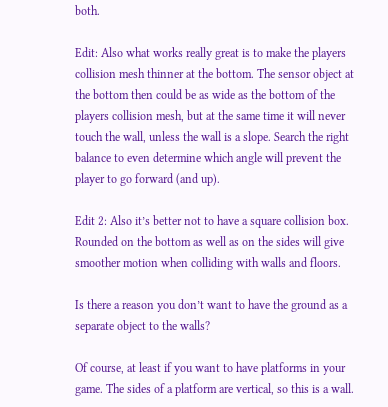both.

Edit: Also what works really great is to make the players collision mesh thinner at the bottom. The sensor object at the bottom then could be as wide as the bottom of the players collision mesh, but at the same time it will never touch the wall, unless the wall is a slope. Search the right balance to even determine which angle will prevent the player to go forward (and up).

Edit 2: Also it’s better not to have a square collision box. Rounded on the bottom as well as on the sides will give smoother motion when colliding with walls and floors.

Is there a reason you don’t want to have the ground as a separate object to the walls?

Of course, at least if you want to have platforms in your game. The sides of a platform are vertical, so this is a wall.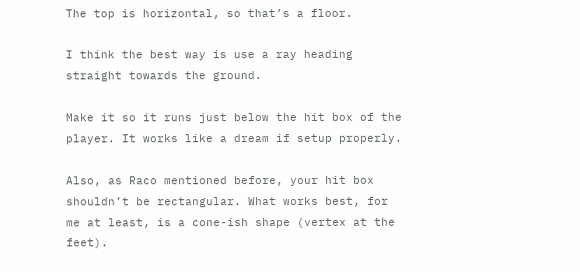The top is horizontal, so that’s a floor.

I think the best way is use a ray heading straight towards the ground.

Make it so it runs just below the hit box of the player. It works like a dream if setup properly.

Also, as Raco mentioned before, your hit box shouldn’t be rectangular. What works best, for me at least, is a cone-ish shape (vertex at the feet).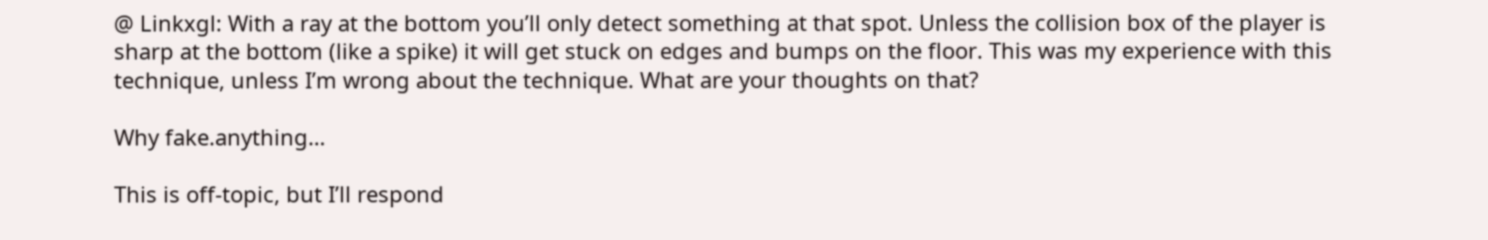@ Linkxgl: With a ray at the bottom you’ll only detect something at that spot. Unless the collision box of the player is sharp at the bottom (like a spike) it will get stuck on edges and bumps on the floor. This was my experience with this technique, unless I’m wrong about the technique. What are your thoughts on that?

Why fake.anything…

This is off-topic, but I’ll respond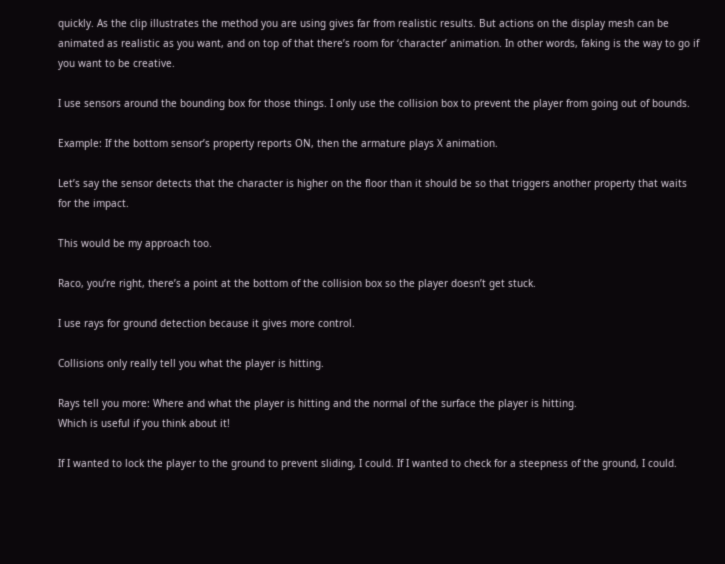quickly. As the clip illustrates the method you are using gives far from realistic results. But actions on the display mesh can be animated as realistic as you want, and on top of that there’s room for ‘character’ animation. In other words, faking is the way to go if you want to be creative.

I use sensors around the bounding box for those things. I only use the collision box to prevent the player from going out of bounds.

Example: If the bottom sensor’s property reports ON, then the armature plays X animation.

Let’s say the sensor detects that the character is higher on the floor than it should be so that triggers another property that waits for the impact.

This would be my approach too.

Raco, you’re right, there’s a point at the bottom of the collision box so the player doesn’t get stuck.

I use rays for ground detection because it gives more control.

Collisions only really tell you what the player is hitting.

Rays tell you more: Where and what the player is hitting and the normal of the surface the player is hitting.
Which is useful if you think about it!

If I wanted to lock the player to the ground to prevent sliding, I could. If I wanted to check for a steepness of the ground, I could.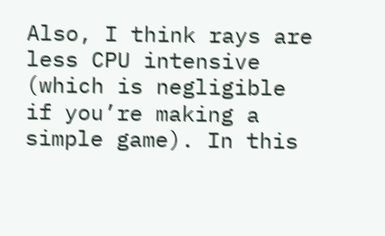Also, I think rays are less CPU intensive (which is negligible if you’re making a simple game). In this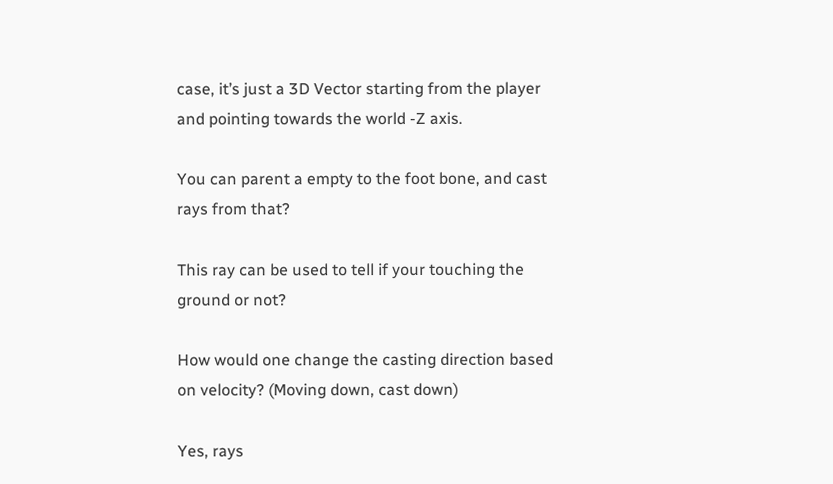case, it’s just a 3D Vector starting from the player and pointing towards the world -Z axis.

You can parent a empty to the foot bone, and cast rays from that?

This ray can be used to tell if your touching the ground or not?

How would one change the casting direction based on velocity? (Moving down, cast down)

Yes, rays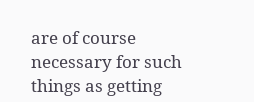are of course necessary for such things as getting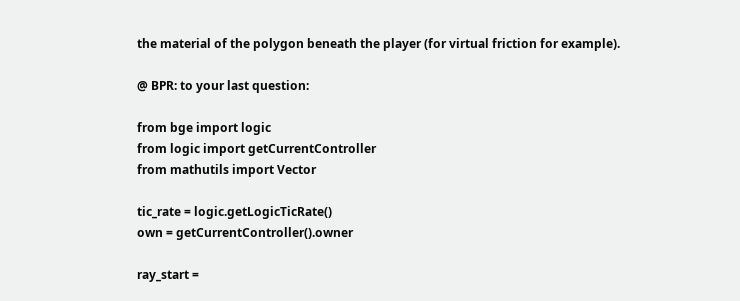the material of the polygon beneath the player (for virtual friction for example).

@ BPR: to your last question:

from bge import logic
from logic import getCurrentController
from mathutils import Vector

tic_rate = logic.getLogicTicRate()
own = getCurrentController().owner

ray_start =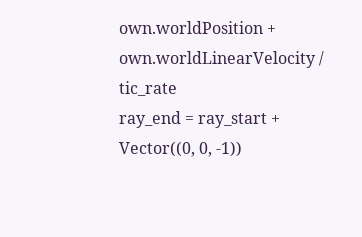own.worldPosition + own.worldLinearVelocity / tic_rate
ray_end = ray_start + Vector((0, 0, -1))